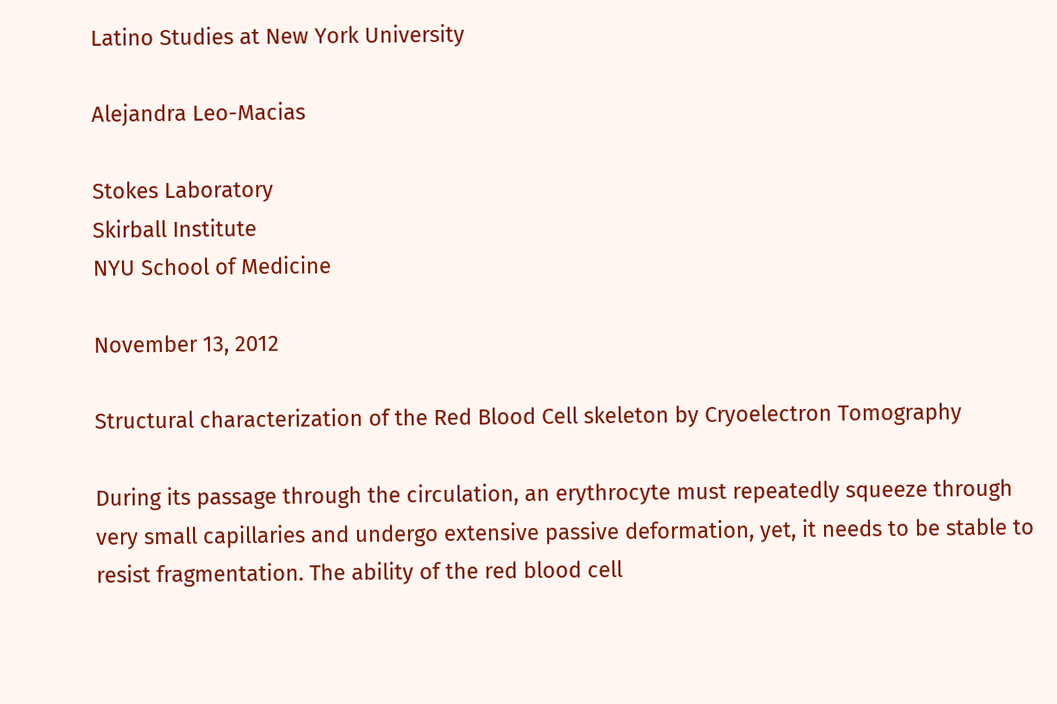Latino Studies at New York University

Alejandra Leo-Macias

Stokes Laboratory
Skirball Institute
NYU School of Medicine

November 13, 2012

Structural characterization of the Red Blood Cell skeleton by Cryoelectron Tomography

During its passage through the circulation, an erythrocyte must repeatedly squeeze through very small capillaries and undergo extensive passive deformation, yet, it needs to be stable to resist fragmentation. The ability of the red blood cell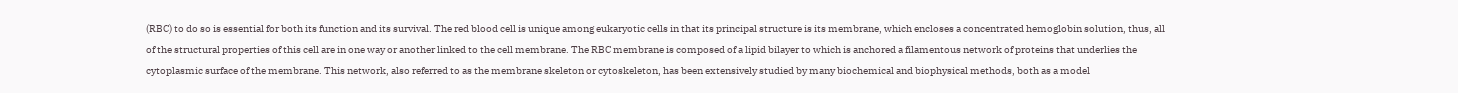(RBC) to do so is essential for both its function and its survival. The red blood cell is unique among eukaryotic cells in that its principal structure is its membrane, which encloses a concentrated hemoglobin solution, thus, all of the structural properties of this cell are in one way or another linked to the cell membrane. The RBC membrane is composed of a lipid bilayer to which is anchored a filamentous network of proteins that underlies the cytoplasmic surface of the membrane. This network, also referred to as the membrane skeleton or cytoskeleton, has been extensively studied by many biochemical and biophysical methods, both as a model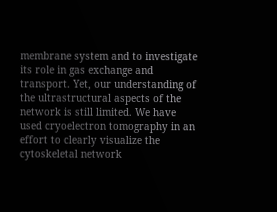membrane system and to investigate its role in gas exchange and transport. Yet, our understanding of the ultrastructural aspects of the network is still limited. We have used cryoelectron tomography in an effort to clearly visualize the cytoskeletal network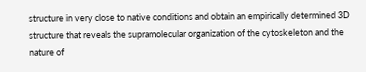structure in very close to native conditions and obtain an empirically determined 3D structure that reveals the supramolecular organization of the cytoskeleton and the nature of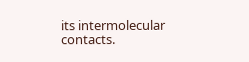its intermolecular contacts.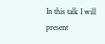In this talk I will present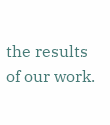the results of our work.